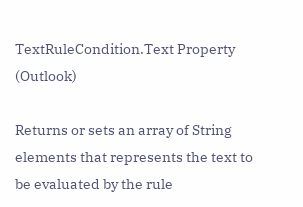TextRuleCondition.Text Property (Outlook)

Returns or sets an array of String elements that represents the text to be evaluated by the rule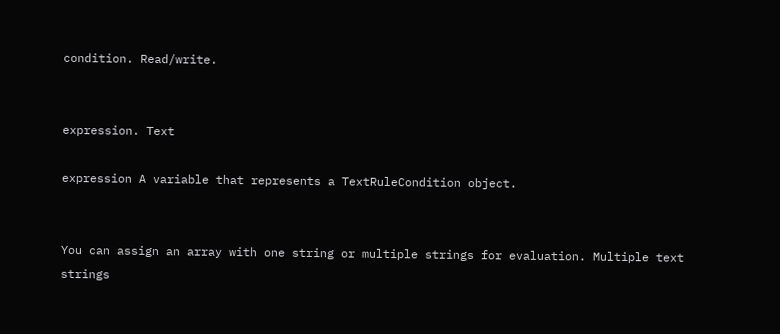condition. Read/write.


expression. Text

expression A variable that represents a TextRuleCondition object.


You can assign an array with one string or multiple strings for evaluation. Multiple text strings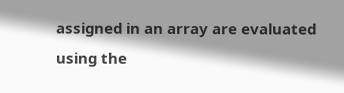assigned in an array are evaluated using the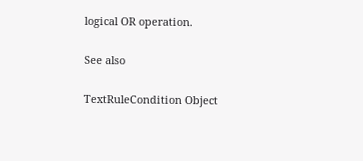logical OR operation.

See also

TextRuleCondition Object